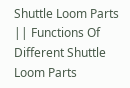Shuttle Loom Parts || Functions Of Different Shuttle Loom Parts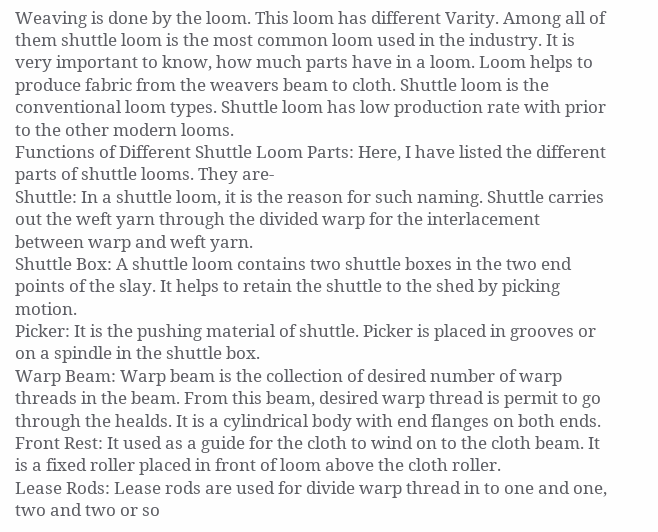Weaving is done by the loom. This loom has different Varity. Among all of them shuttle loom is the most common loom used in the industry. It is very important to know, how much parts have in a loom. Loom helps to produce fabric from the weavers beam to cloth. Shuttle loom is the conventional loom types. Shuttle loom has low production rate with prior to the other modern looms.
Functions of Different Shuttle Loom Parts: Here, I have listed the different parts of shuttle looms. They are-
Shuttle: In a shuttle loom, it is the reason for such naming. Shuttle carries out the weft yarn through the divided warp for the interlacement between warp and weft yarn.
Shuttle Box: A shuttle loom contains two shuttle boxes in the two end points of the slay. It helps to retain the shuttle to the shed by picking motion.
Picker: It is the pushing material of shuttle. Picker is placed in grooves or on a spindle in the shuttle box.
Warp Beam: Warp beam is the collection of desired number of warp threads in the beam. From this beam, desired warp thread is permit to go through the healds. It is a cylindrical body with end flanges on both ends.
Front Rest: It used as a guide for the cloth to wind on to the cloth beam. It is a fixed roller placed in front of loom above the cloth roller.
Lease Rods: Lease rods are used for divide warp thread in to one and one, two and two or so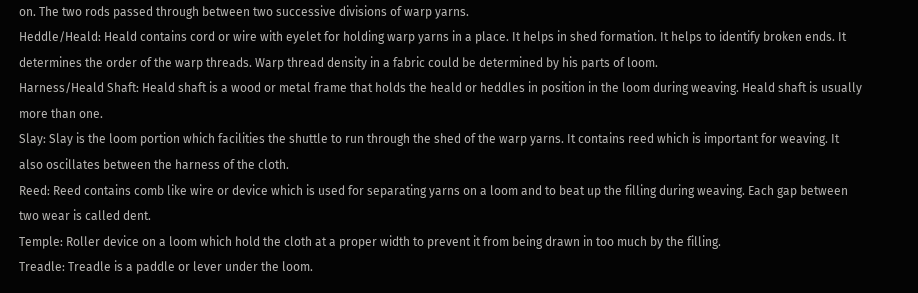on. The two rods passed through between two successive divisions of warp yarns.
Heddle/Heald: Heald contains cord or wire with eyelet for holding warp yarns in a place. It helps in shed formation. It helps to identify broken ends. It determines the order of the warp threads. Warp thread density in a fabric could be determined by his parts of loom.
Harness/Heald Shaft: Heald shaft is a wood or metal frame that holds the heald or heddles in position in the loom during weaving. Heald shaft is usually more than one.
Slay: Slay is the loom portion which facilities the shuttle to run through the shed of the warp yarns. It contains reed which is important for weaving. It also oscillates between the harness of the cloth.
Reed: Reed contains comb like wire or device which is used for separating yarns on a loom and to beat up the filling during weaving. Each gap between two wear is called dent.
Temple: Roller device on a loom which hold the cloth at a proper width to prevent it from being drawn in too much by the filling.
Treadle: Treadle is a paddle or lever under the loom.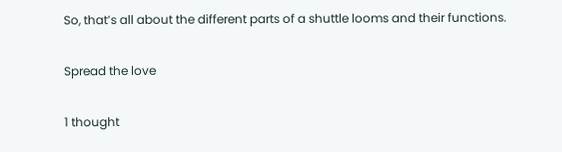So, that’s all about the different parts of a shuttle looms and their functions.

Spread the love

1 thought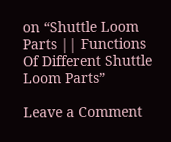on “Shuttle Loom Parts || Functions Of Different Shuttle Loom Parts”

Leave a Comment